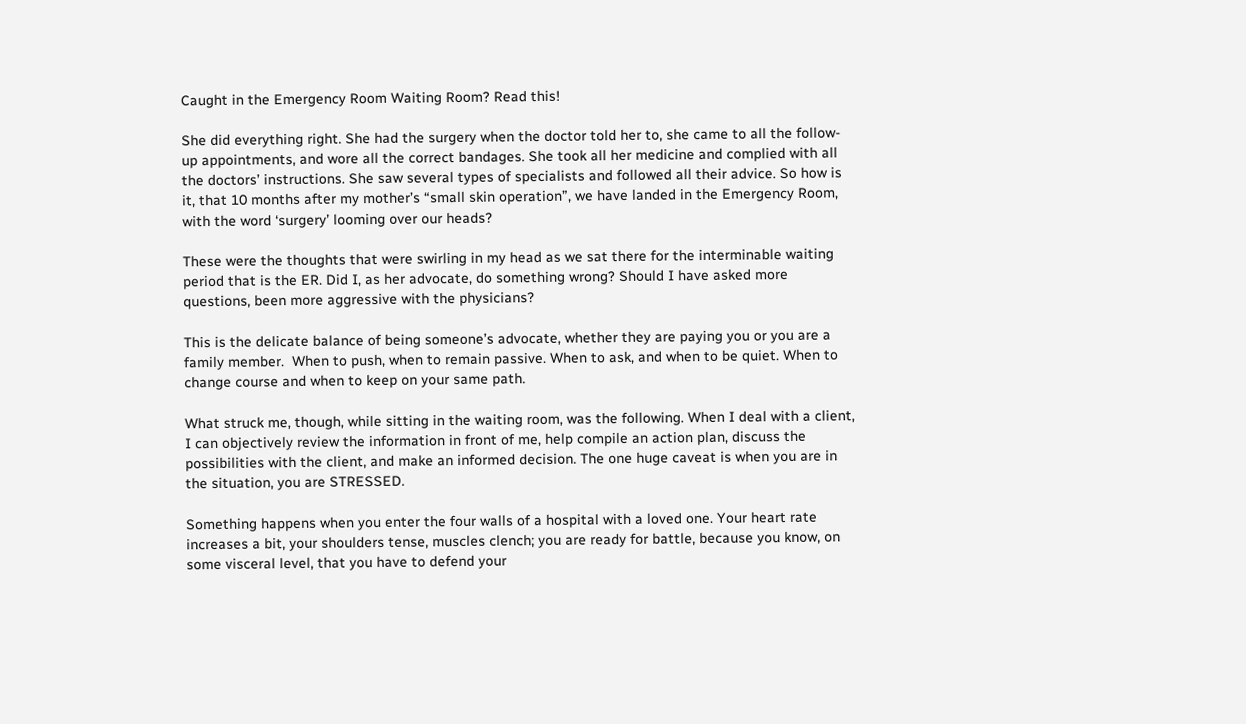Caught in the Emergency Room Waiting Room? Read this!

She did everything right. She had the surgery when the doctor told her to, she came to all the follow-up appointments, and wore all the correct bandages. She took all her medicine and complied with all the doctors’ instructions. She saw several types of specialists and followed all their advice. So how is it, that 10 months after my mother’s “small skin operation”, we have landed in the Emergency Room, with the word ‘surgery’ looming over our heads?

These were the thoughts that were swirling in my head as we sat there for the interminable waiting period that is the ER. Did I, as her advocate, do something wrong? Should I have asked more questions, been more aggressive with the physicians?

This is the delicate balance of being someone’s advocate, whether they are paying you or you are a family member.  When to push, when to remain passive. When to ask, and when to be quiet. When to change course and when to keep on your same path.

What struck me, though, while sitting in the waiting room, was the following. When I deal with a client, I can objectively review the information in front of me, help compile an action plan, discuss the possibilities with the client, and make an informed decision. The one huge caveat is when you are in the situation, you are STRESSED.

Something happens when you enter the four walls of a hospital with a loved one. Your heart rate increases a bit, your shoulders tense, muscles clench; you are ready for battle, because you know, on some visceral level, that you have to defend your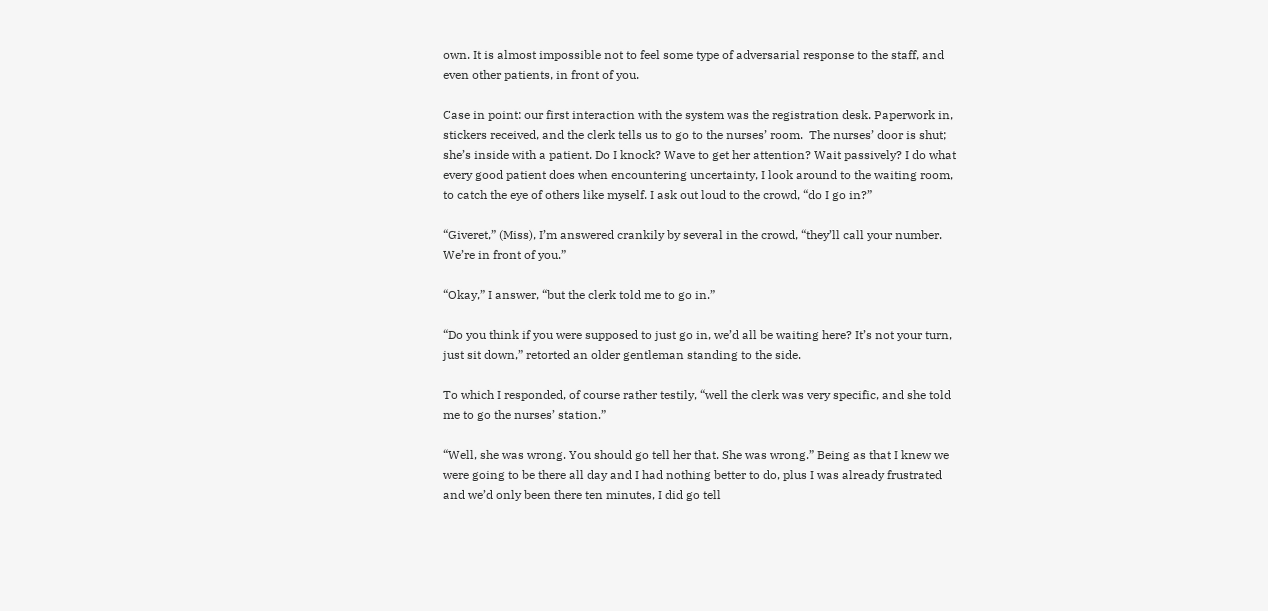own. It is almost impossible not to feel some type of adversarial response to the staff, and even other patients, in front of you.

Case in point: our first interaction with the system was the registration desk. Paperwork in, stickers received, and the clerk tells us to go to the nurses’ room.  The nurses’ door is shut; she’s inside with a patient. Do I knock? Wave to get her attention? Wait passively? I do what every good patient does when encountering uncertainty, I look around to the waiting room, to catch the eye of others like myself. I ask out loud to the crowd, “do I go in?”

“Giveret,” (Miss), I’m answered crankily by several in the crowd, “they’ll call your number. We’re in front of you.”

“Okay,” I answer, “but the clerk told me to go in.”

“Do you think if you were supposed to just go in, we’d all be waiting here? It’s not your turn, just sit down,” retorted an older gentleman standing to the side.

To which I responded, of course rather testily, “well the clerk was very specific, and she told me to go the nurses’ station.”

“Well, she was wrong. You should go tell her that. She was wrong.” Being as that I knew we were going to be there all day and I had nothing better to do, plus I was already frustrated and we’d only been there ten minutes, I did go tell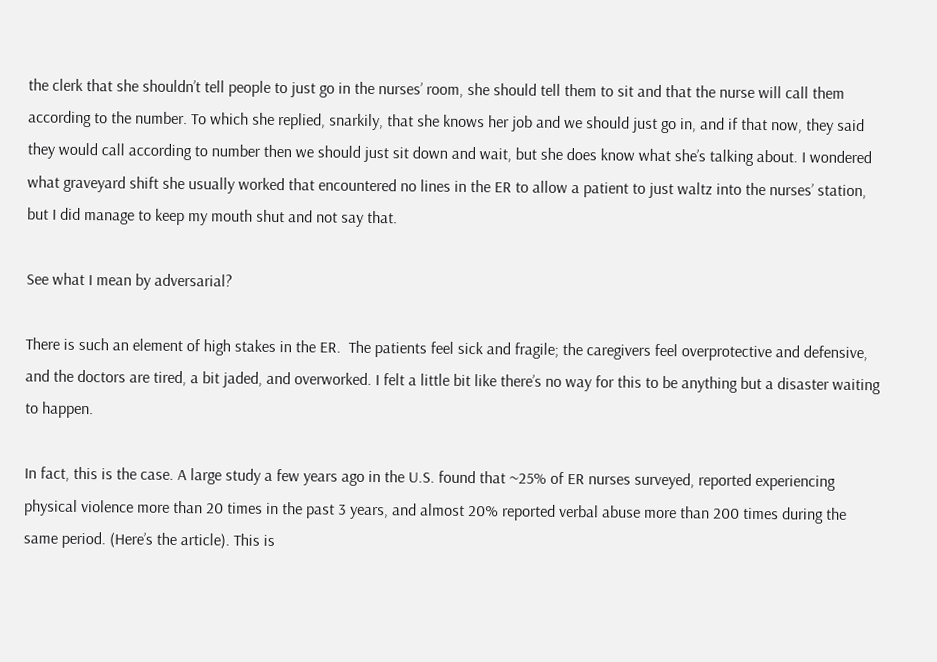the clerk that she shouldn’t tell people to just go in the nurses’ room, she should tell them to sit and that the nurse will call them according to the number. To which she replied, snarkily, that she knows her job and we should just go in, and if that now, they said they would call according to number then we should just sit down and wait, but she does know what she’s talking about. I wondered what graveyard shift she usually worked that encountered no lines in the ER to allow a patient to just waltz into the nurses’ station, but I did manage to keep my mouth shut and not say that.

See what I mean by adversarial?

There is such an element of high stakes in the ER.  The patients feel sick and fragile; the caregivers feel overprotective and defensive, and the doctors are tired, a bit jaded, and overworked. I felt a little bit like there’s no way for this to be anything but a disaster waiting to happen.

In fact, this is the case. A large study a few years ago in the U.S. found that ~25% of ER nurses surveyed, reported experiencing physical violence more than 20 times in the past 3 years, and almost 20% reported verbal abuse more than 200 times during the same period. (Here’s the article). This is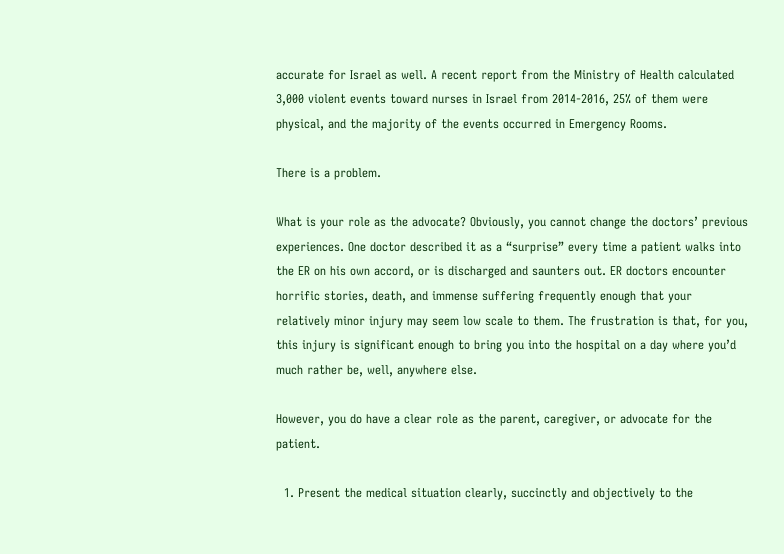accurate for Israel as well. A recent report from the Ministry of Health calculated 3,000 violent events toward nurses in Israel from 2014-2016, 25% of them were physical, and the majority of the events occurred in Emergency Rooms.

There is a problem.

What is your role as the advocate? Obviously, you cannot change the doctors’ previous experiences. One doctor described it as a “surprise” every time a patient walks into the ER on his own accord, or is discharged and saunters out. ER doctors encounter horrific stories, death, and immense suffering frequently enough that your relatively minor injury may seem low scale to them. The frustration is that, for you, this injury is significant enough to bring you into the hospital on a day where you’d much rather be, well, anywhere else.

However, you do have a clear role as the parent, caregiver, or advocate for the patient.

  1. Present the medical situation clearly, succinctly and objectively to the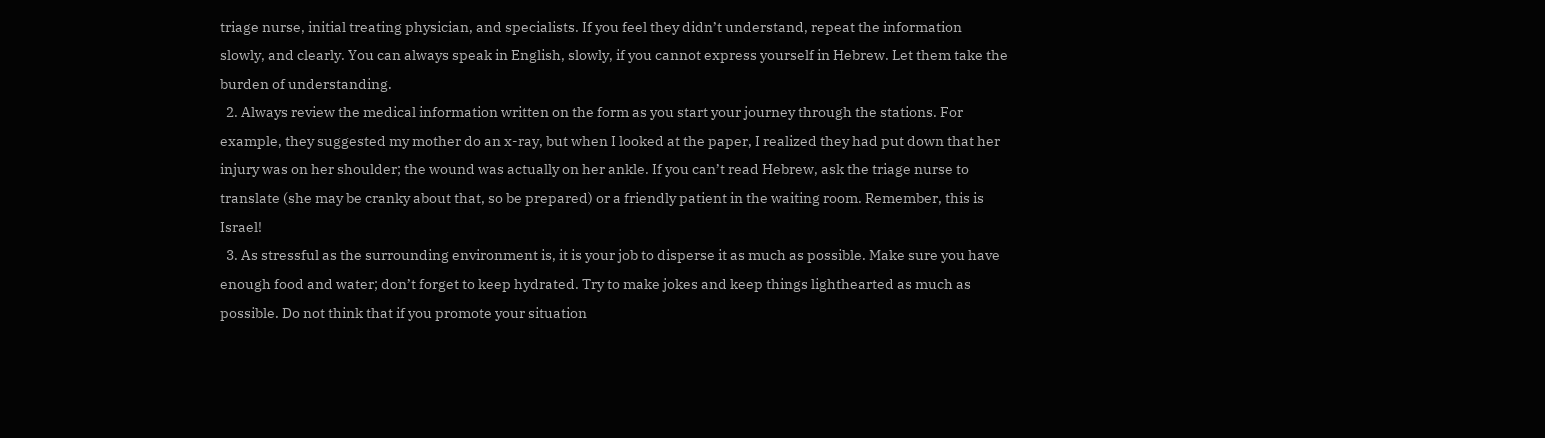triage nurse, initial treating physician, and specialists. If you feel they didn’t understand, repeat the information slowly, and clearly. You can always speak in English, slowly, if you cannot express yourself in Hebrew. Let them take the burden of understanding.
  2. Always review the medical information written on the form as you start your journey through the stations. For example, they suggested my mother do an x-ray, but when I looked at the paper, I realized they had put down that her injury was on her shoulder; the wound was actually on her ankle. If you can’t read Hebrew, ask the triage nurse to translate (she may be cranky about that, so be prepared) or a friendly patient in the waiting room. Remember, this is Israel!
  3. As stressful as the surrounding environment is, it is your job to disperse it as much as possible. Make sure you have enough food and water; don’t forget to keep hydrated. Try to make jokes and keep things lighthearted as much as possible. Do not think that if you promote your situation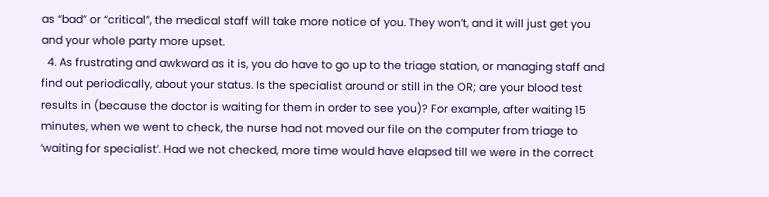as “bad” or “critical”, the medical staff will take more notice of you. They won’t, and it will just get you and your whole party more upset.
  4. As frustrating and awkward as it is, you do have to go up to the triage station, or managing staff and find out periodically, about your status. Is the specialist around or still in the OR; are your blood test results in (because the doctor is waiting for them in order to see you)? For example, after waiting 15 minutes, when we went to check, the nurse had not moved our file on the computer from triage to ‘waiting for specialist’. Had we not checked, more time would have elapsed till we were in the correct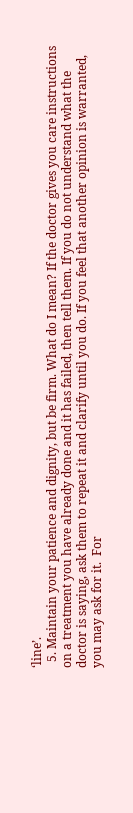‘line’.
  5. Maintain your patience and dignity, but be firm. What do I mean? If the doctor gives you care instructions on a treatment you have already done and it has failed, then tell them. If you do not understand what the doctor is saying, ask them to repeat it and clarify until you do. If you feel that another opinion is warranted, you may ask for it.  For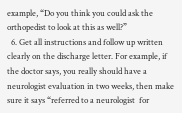example, “Do you think you could ask the orthopedist to look at this as well?”
  6. Get all instructions and follow up written clearly on the discharge letter. For example, if the doctor says, you really should have a neurologist evaluation in two weeks, then make sure it says “referred to a neurologist  for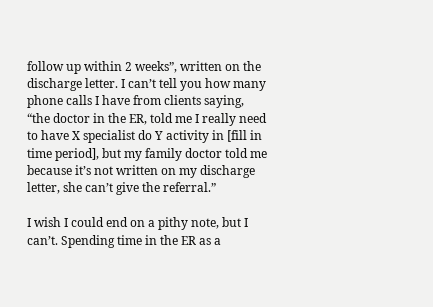follow up within 2 weeks”, written on the discharge letter. I can’t tell you how many phone calls I have from clients saying, “the doctor in the ER, told me I really need to have X specialist do Y activity in [fill in time period], but my family doctor told me because it’s not written on my discharge letter, she can’t give the referral.”

I wish I could end on a pithy note, but I can’t. Spending time in the ER as a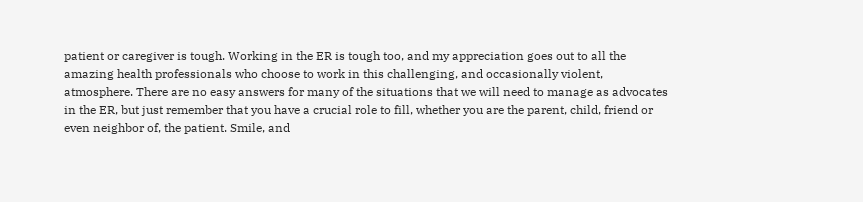patient or caregiver is tough. Working in the ER is tough too, and my appreciation goes out to all the amazing health professionals who choose to work in this challenging, and occasionally violent, atmosphere. There are no easy answers for many of the situations that we will need to manage as advocates in the ER, but just remember that you have a crucial role to fill, whether you are the parent, child, friend or even neighbor of, the patient. Smile, and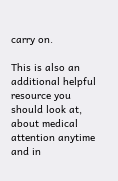carry on.

This is also an additional helpful resource you should look at, about medical attention anytime and in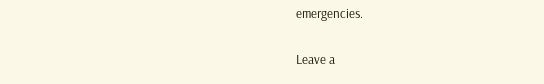emergencies.

Leave a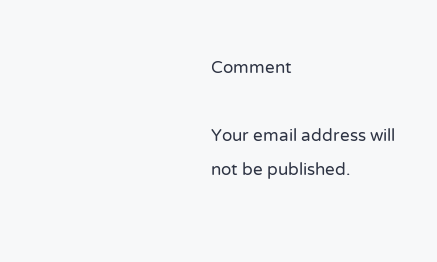Comment

Your email address will not be published.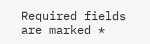Required fields are marked *